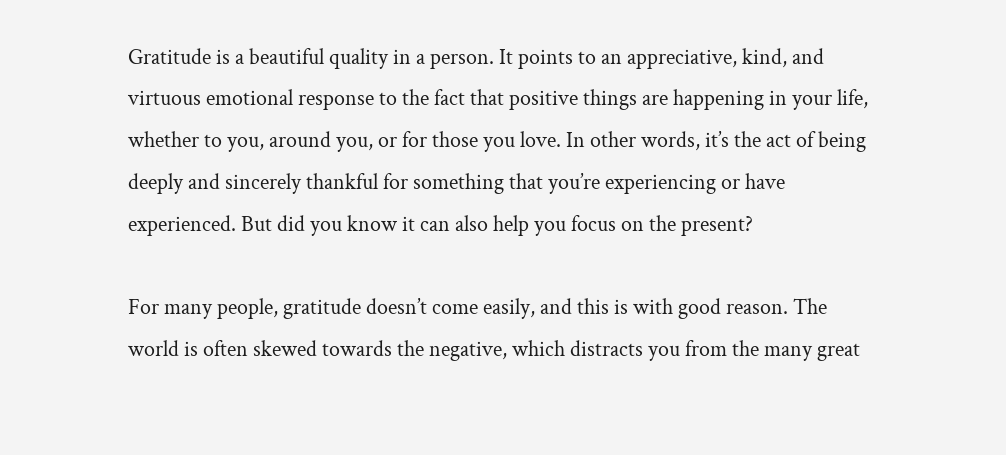Gratitude is a beautiful quality in a person. It points to an appreciative, kind, and virtuous emotional response to the fact that positive things are happening in your life, whether to you, around you, or for those you love. In other words, it’s the act of being deeply and sincerely thankful for something that you’re experiencing or have experienced. But did you know it can also help you focus on the present?

For many people, gratitude doesn’t come easily, and this is with good reason. The world is often skewed towards the negative, which distracts you from the many great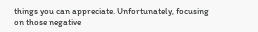things you can appreciate. Unfortunately, focusing on those negative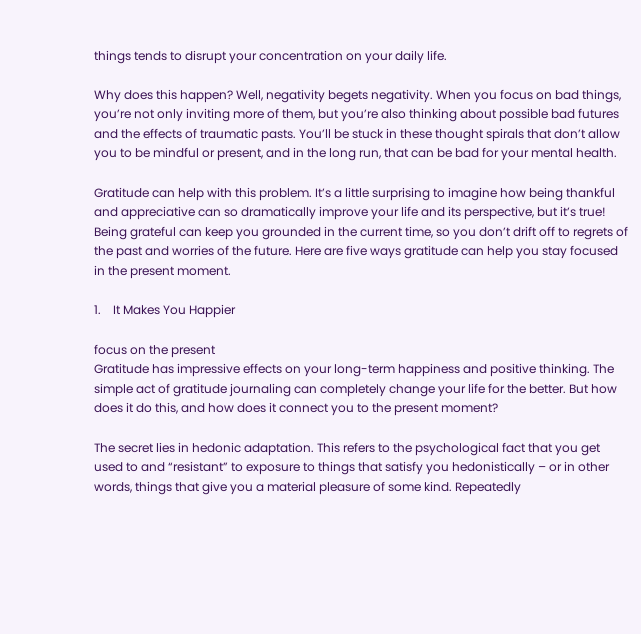things tends to disrupt your concentration on your daily life.

Why does this happen? Well, negativity begets negativity. When you focus on bad things, you’re not only inviting more of them, but you’re also thinking about possible bad futures and the effects of traumatic pasts. You’ll be stuck in these thought spirals that don’t allow you to be mindful or present, and in the long run, that can be bad for your mental health.

Gratitude can help with this problem. It’s a little surprising to imagine how being thankful and appreciative can so dramatically improve your life and its perspective, but it’s true! Being grateful can keep you grounded in the current time, so you don’t drift off to regrets of the past and worries of the future. Here are five ways gratitude can help you stay focused in the present moment.

1.    It Makes You Happier

focus on the present
Gratitude has impressive effects on your long-term happiness and positive thinking. The simple act of gratitude journaling can completely change your life for the better. But how does it do this, and how does it connect you to the present moment?

The secret lies in hedonic adaptation. This refers to the psychological fact that you get used to and “resistant” to exposure to things that satisfy you hedonistically – or in other words, things that give you a material pleasure of some kind. Repeatedly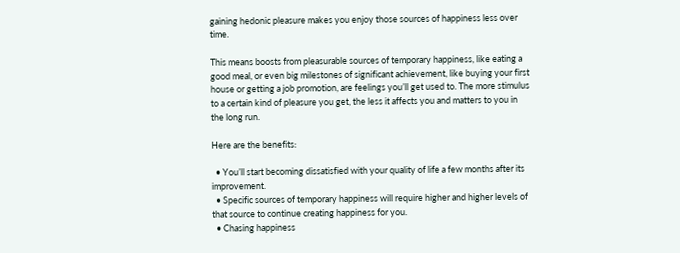gaining hedonic pleasure makes you enjoy those sources of happiness less over time.

This means boosts from pleasurable sources of temporary happiness, like eating a good meal, or even big milestones of significant achievement, like buying your first house or getting a job promotion, are feelings you’ll get used to. The more stimulus to a certain kind of pleasure you get, the less it affects you and matters to you in the long run.

Here are the benefits:

  • You’ll start becoming dissatisfied with your quality of life a few months after its improvement.
  • Specific sources of temporary happiness will require higher and higher levels of that source to continue creating happiness for you.
  • Chasing happiness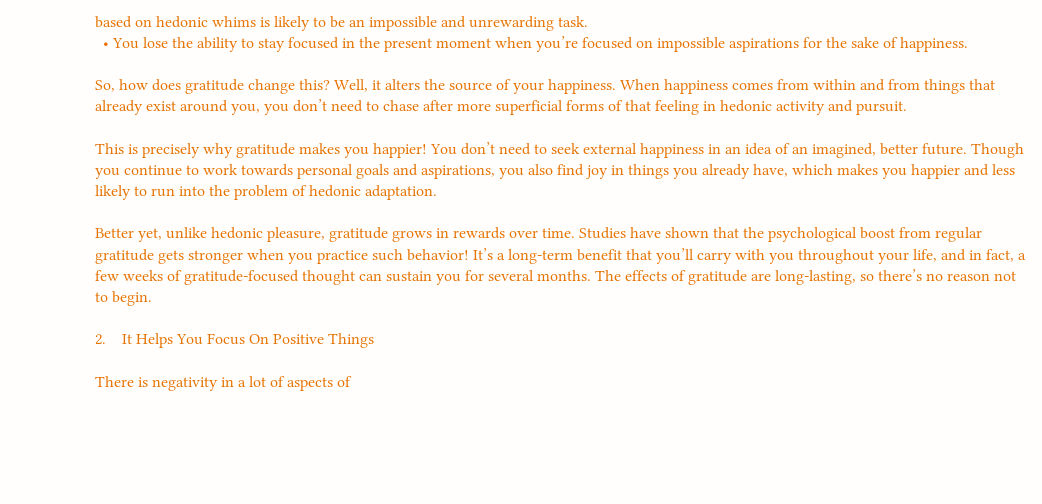based on hedonic whims is likely to be an impossible and unrewarding task.
  • You lose the ability to stay focused in the present moment when you’re focused on impossible aspirations for the sake of happiness.

So, how does gratitude change this? Well, it alters the source of your happiness. When happiness comes from within and from things that already exist around you, you don’t need to chase after more superficial forms of that feeling in hedonic activity and pursuit.

This is precisely why gratitude makes you happier! You don’t need to seek external happiness in an idea of an imagined, better future. Though you continue to work towards personal goals and aspirations, you also find joy in things you already have, which makes you happier and less likely to run into the problem of hedonic adaptation.

Better yet, unlike hedonic pleasure, gratitude grows in rewards over time. Studies have shown that the psychological boost from regular gratitude gets stronger when you practice such behavior! It’s a long-term benefit that you’ll carry with you throughout your life, and in fact, a few weeks of gratitude-focused thought can sustain you for several months. The effects of gratitude are long-lasting, so there’s no reason not to begin.

2.    It Helps You Focus On Positive Things

There is negativity in a lot of aspects of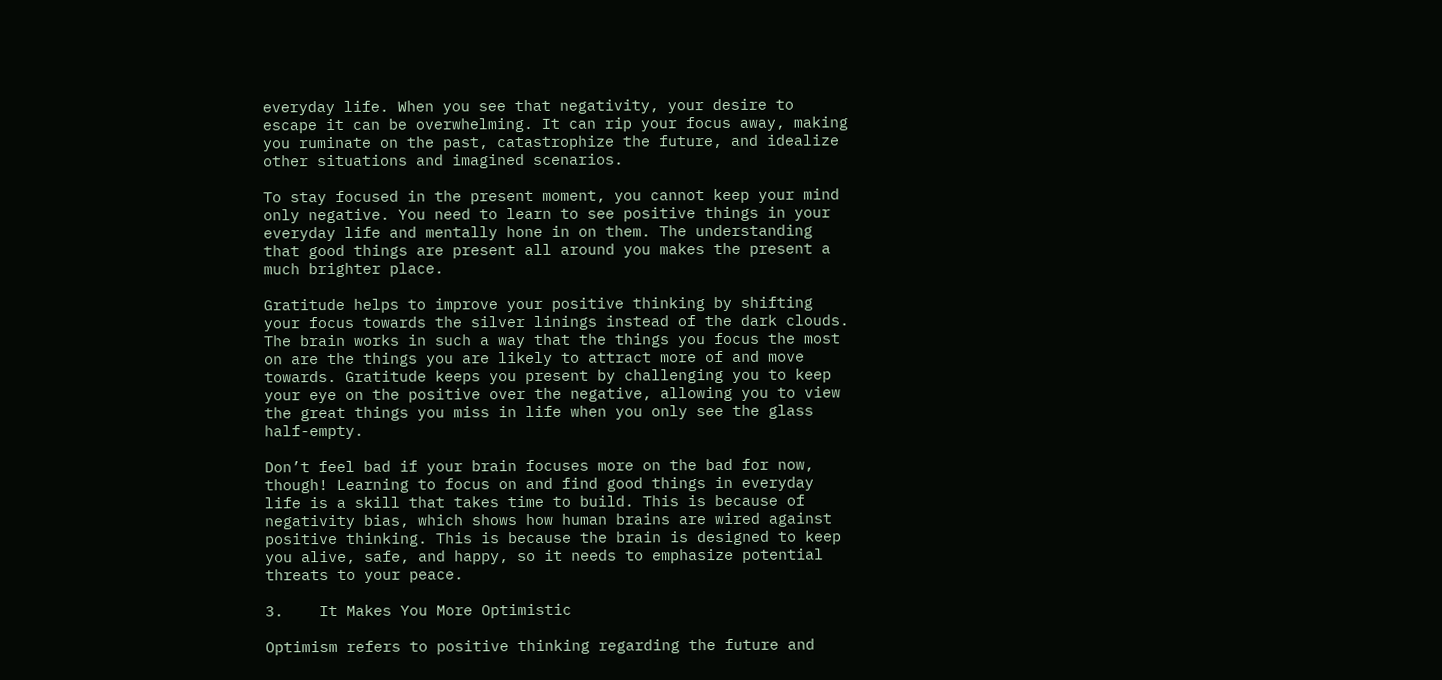everyday life. When you see that negativity, your desire to escape it can be overwhelming. It can rip your focus away, making you ruminate on the past, catastrophize the future, and idealize other situations and imagined scenarios.

To stay focused in the present moment, you cannot keep your mind only negative. You need to learn to see positive things in your everyday life and mentally hone in on them. The understanding that good things are present all around you makes the present a much brighter place.

Gratitude helps to improve your positive thinking by shifting your focus towards the silver linings instead of the dark clouds. The brain works in such a way that the things you focus the most on are the things you are likely to attract more of and move towards. Gratitude keeps you present by challenging you to keep your eye on the positive over the negative, allowing you to view the great things you miss in life when you only see the glass half-empty.

Don’t feel bad if your brain focuses more on the bad for now, though! Learning to focus on and find good things in everyday life is a skill that takes time to build. This is because of negativity bias, which shows how human brains are wired against positive thinking. This is because the brain is designed to keep you alive, safe, and happy, so it needs to emphasize potential threats to your peace.

3.    It Makes You More Optimistic

Optimism refers to positive thinking regarding the future and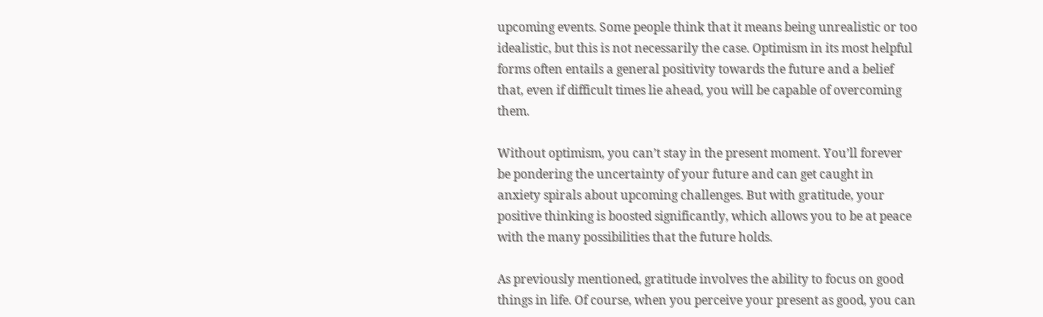upcoming events. Some people think that it means being unrealistic or too idealistic, but this is not necessarily the case. Optimism in its most helpful forms often entails a general positivity towards the future and a belief that, even if difficult times lie ahead, you will be capable of overcoming them.

Without optimism, you can’t stay in the present moment. You’ll forever be pondering the uncertainty of your future and can get caught in anxiety spirals about upcoming challenges. But with gratitude, your positive thinking is boosted significantly, which allows you to be at peace with the many possibilities that the future holds.

As previously mentioned, gratitude involves the ability to focus on good things in life. Of course, when you perceive your present as good, you can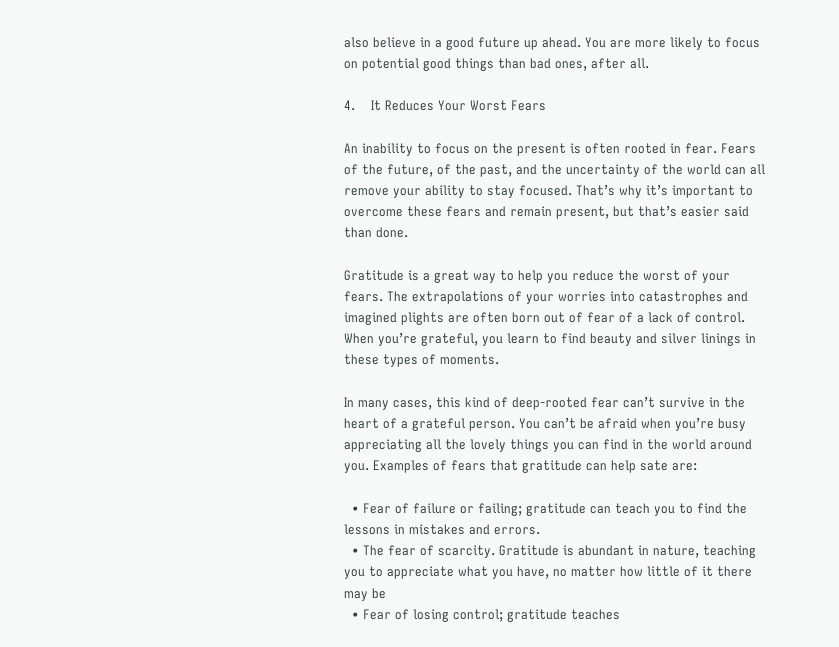also believe in a good future up ahead. You are more likely to focus on potential good things than bad ones, after all.

4.    It Reduces Your Worst Fears

An inability to focus on the present is often rooted in fear. Fears of the future, of the past, and the uncertainty of the world can all remove your ability to stay focused. That’s why it’s important to overcome these fears and remain present, but that’s easier said than done.

Gratitude is a great way to help you reduce the worst of your fears. The extrapolations of your worries into catastrophes and imagined plights are often born out of fear of a lack of control. When you’re grateful, you learn to find beauty and silver linings in these types of moments.

In many cases, this kind of deep-rooted fear can’t survive in the heart of a grateful person. You can’t be afraid when you’re busy appreciating all the lovely things you can find in the world around you. Examples of fears that gratitude can help sate are:

  • Fear of failure or failing; gratitude can teach you to find the lessons in mistakes and errors.
  • The fear of scarcity. Gratitude is abundant in nature, teaching you to appreciate what you have, no matter how little of it there may be
  • Fear of losing control; gratitude teaches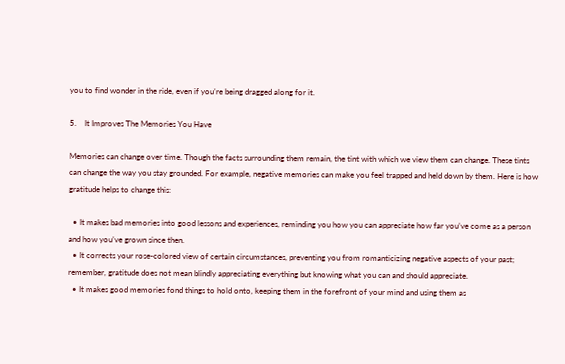you to find wonder in the ride, even if you’re being dragged along for it.

5.    It Improves The Memories You Have

Memories can change over time. Though the facts surrounding them remain, the tint with which we view them can change. These tints can change the way you stay grounded. For example, negative memories can make you feel trapped and held down by them. Here is how gratitude helps to change this:

  • It makes bad memories into good lessons and experiences, reminding you how you can appreciate how far you’ve come as a person and how you’ve grown since then.
  • It corrects your rose-colored view of certain circumstances, preventing you from romanticizing negative aspects of your past; remember, gratitude does not mean blindly appreciating everything but knowing what you can and should appreciate.
  • It makes good memories fond things to hold onto, keeping them in the forefront of your mind and using them as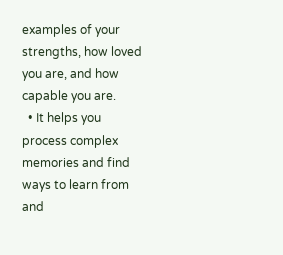examples of your strengths, how loved you are, and how capable you are.
  • It helps you process complex memories and find ways to learn from and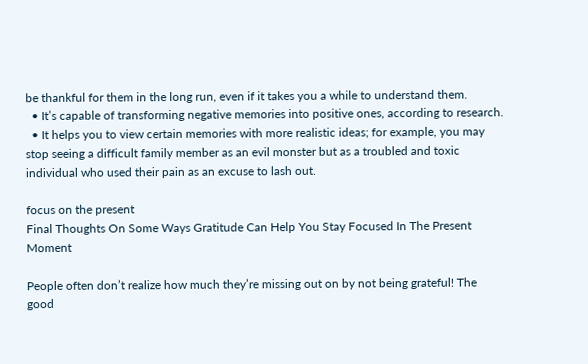be thankful for them in the long run, even if it takes you a while to understand them.
  • It’s capable of transforming negative memories into positive ones, according to research.
  • It helps you to view certain memories with more realistic ideas; for example, you may stop seeing a difficult family member as an evil monster but as a troubled and toxic individual who used their pain as an excuse to lash out.

focus on the present
Final Thoughts On Some Ways Gratitude Can Help You Stay Focused In The Present Moment

People often don’t realize how much they’re missing out on by not being grateful! The good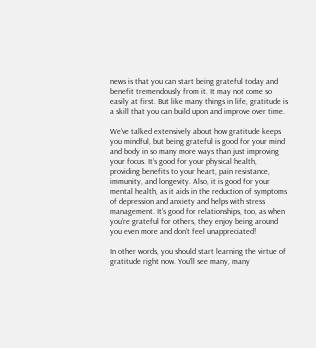news is that you can start being grateful today and benefit tremendously from it. It may not come so easily at first. But like many things in life, gratitude is a skill that you can build upon and improve over time.

We’ve talked extensively about how gratitude keeps you mindful, but being grateful is good for your mind and body in so many more ways than just improving your focus. It’s good for your physical health, providing benefits to your heart, pain resistance, immunity, and longevity. Also, it is good for your mental health, as it aids in the reduction of symptoms of depression and anxiety and helps with stress management. It’s good for relationships, too, as when you’re grateful for others, they enjoy being around you even more and don’t feel unappreciated!

In other words, you should start learning the virtue of gratitude right now. You’ll see many, many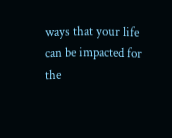ways that your life can be impacted for the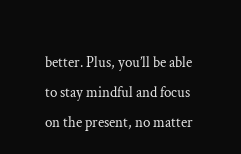better. Plus, you’ll be able to stay mindful and focus on the present, no matter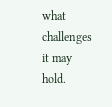what challenges it may hold.